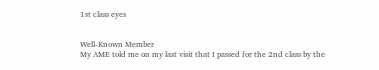1st class eyes


Well-Known Member
My AME told me on my last visit that I passed for the 2nd class by the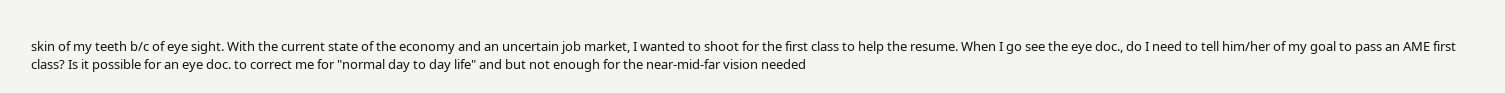skin of my teeth b/c of eye sight. With the current state of the economy and an uncertain job market, I wanted to shoot for the first class to help the resume. When I go see the eye doc., do I need to tell him/her of my goal to pass an AME first class? Is it possible for an eye doc. to correct me for "normal day to day life" and but not enough for the near-mid-far vision needed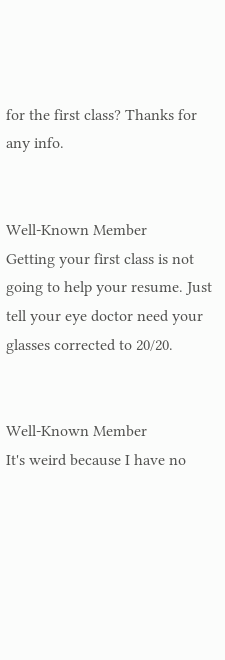for the first class? Thanks for any info.


Well-Known Member
Getting your first class is not going to help your resume. Just tell your eye doctor need your glasses corrected to 20/20.


Well-Known Member
It's weird because I have no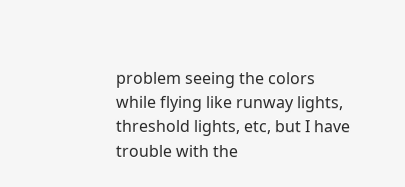problem seeing the colors while flying like runway lights, threshold lights, etc, but I have trouble with the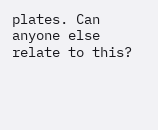plates. Can anyone else relate to this?